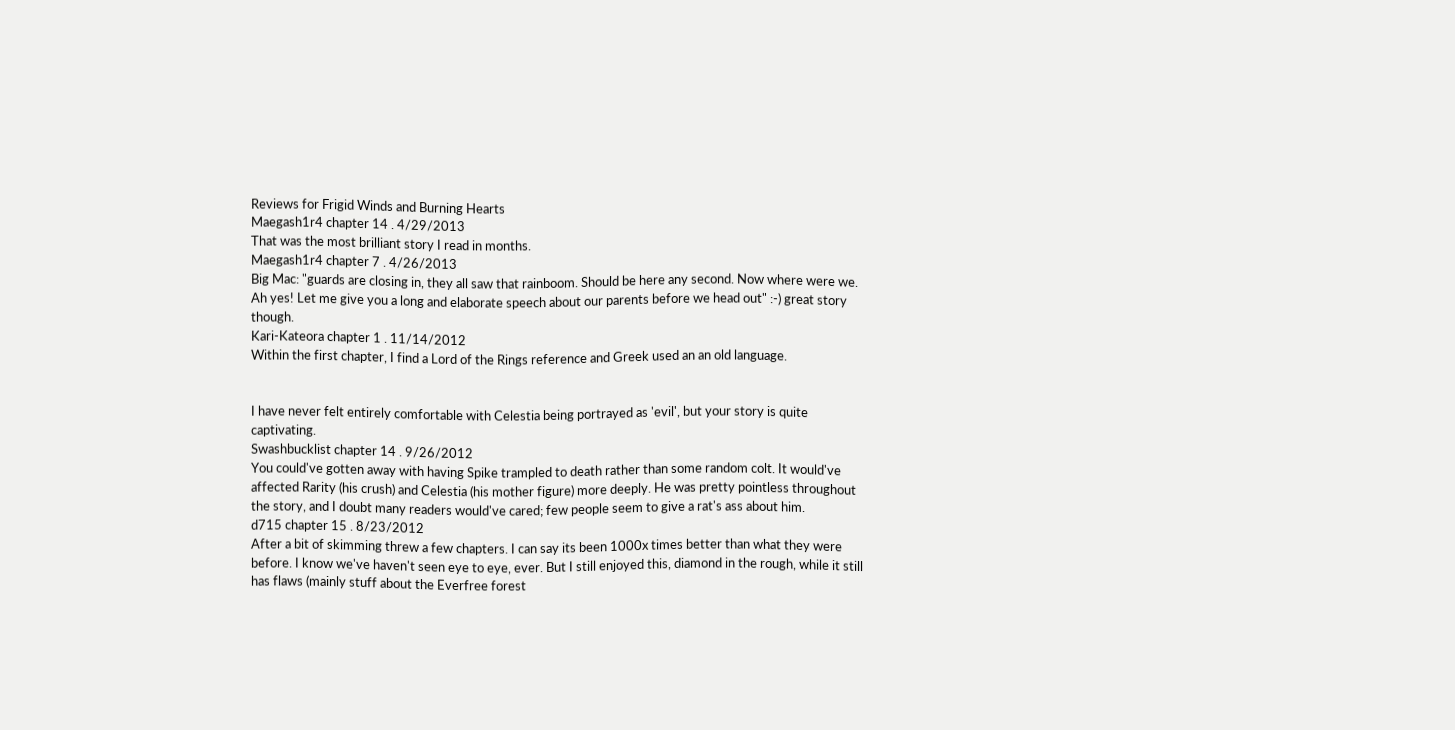Reviews for Frigid Winds and Burning Hearts
Maegash1r4 chapter 14 . 4/29/2013
That was the most brilliant story I read in months.
Maegash1r4 chapter 7 . 4/26/2013
Big Mac: "guards are closing in, they all saw that rainboom. Should be here any second. Now where were we. Ah yes! Let me give you a long and elaborate speech about our parents before we head out" :-) great story though.
Kari-Kateora chapter 1 . 11/14/2012
Within the first chapter, I find a Lord of the Rings reference and Greek used an an old language.


I have never felt entirely comfortable with Celestia being portrayed as 'evil', but your story is quite captivating.
Swashbucklist chapter 14 . 9/26/2012
You could've gotten away with having Spike trampled to death rather than some random colt. It would've affected Rarity (his crush) and Celestia (his mother figure) more deeply. He was pretty pointless throughout the story, and I doubt many readers would've cared; few people seem to give a rat's ass about him.
d715 chapter 15 . 8/23/2012
After a bit of skimming threw a few chapters. I can say its been 1000x times better than what they were before. I know we've haven't seen eye to eye, ever. But I still enjoyed this, diamond in the rough, while it still has flaws (mainly stuff about the Everfree forest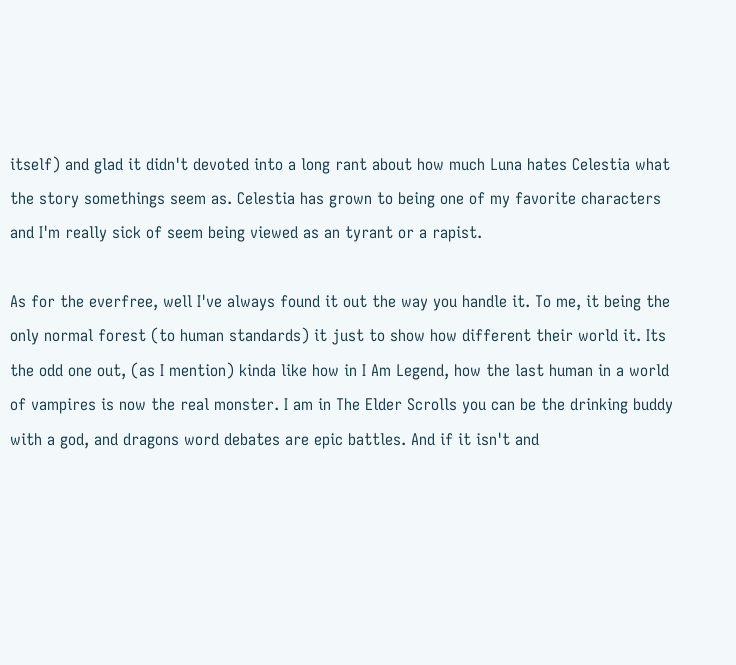itself) and glad it didn't devoted into a long rant about how much Luna hates Celestia what the story somethings seem as. Celestia has grown to being one of my favorite characters and I'm really sick of seem being viewed as an tyrant or a rapist.

As for the everfree, well I've always found it out the way you handle it. To me, it being the only normal forest (to human standards) it just to show how different their world it. Its the odd one out, (as I mention) kinda like how in I Am Legend, how the last human in a world of vampires is now the real monster. I am in The Elder Scrolls you can be the drinking buddy with a god, and dragons word debates are epic battles. And if it isn't and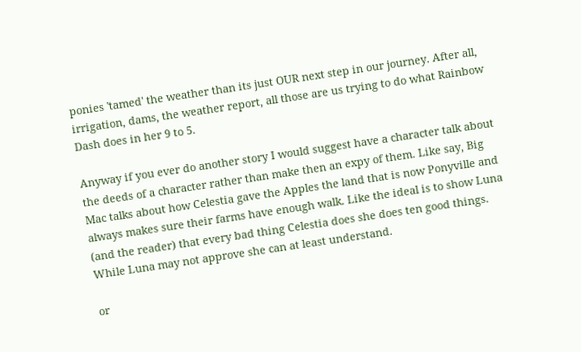ponies 'tamed' the weather than its just OUR next step in our journey. After all, irrigation, dams, the weather report, all those are us trying to do what Rainbow Dash does in her 9 to 5.

Anyway if you ever do another story I would suggest have a character talk about the deeds of a character rather than make then an expy of them. Like say, Big Mac talks about how Celestia gave the Apples the land that is now Ponyville and always makes sure their farms have enough walk. Like the ideal is to show Luna (and the reader) that every bad thing Celestia does she does ten good things. While Luna may not approve she can at least understand.

or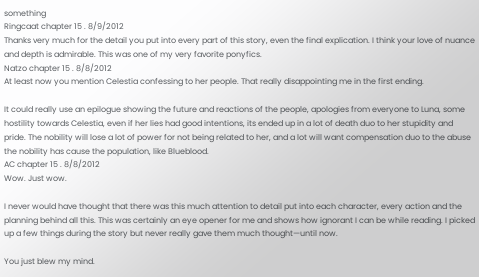something
Ringcaat chapter 15 . 8/9/2012
Thanks very much for the detail you put into every part of this story, even the final explication. I think your love of nuance and depth is admirable. This was one of my very favorite ponyfics.
Natzo chapter 15 . 8/8/2012
At least now you mention Celestia confessing to her people. That really disappointing me in the first ending.

It could really use an epilogue showing the future and reactions of the people, apologies from everyone to Luna, some hostility towards Celestia, even if her lies had good intentions, its ended up in a lot of death duo to her stupidity and pride. The nobility will lose a lot of power for not being related to her, and a lot will want compensation duo to the abuse the nobility has cause the population, like Blueblood.
AC chapter 15 . 8/8/2012
Wow. Just wow.

I never would have thought that there was this much attention to detail put into each character, every action and the planning behind all this. This was certainly an eye opener for me and shows how ignorant I can be while reading. I picked up a few things during the story but never really gave them much thought—until now.

You just blew my mind.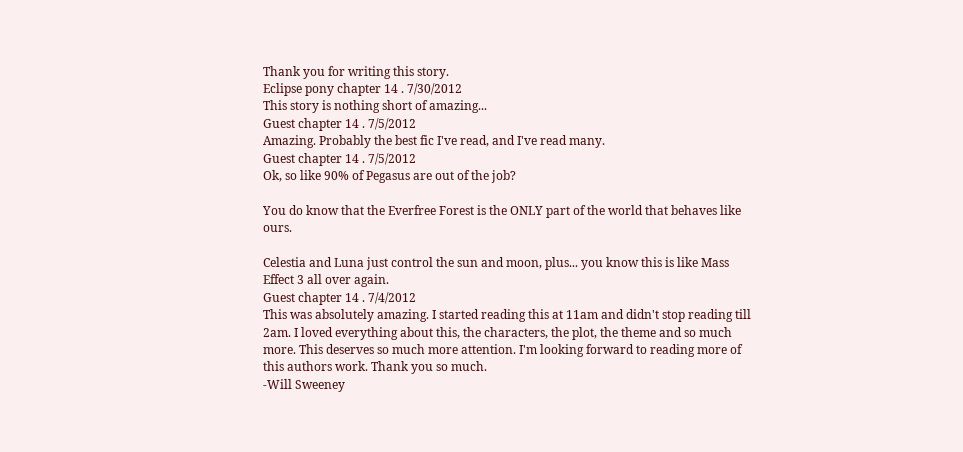Thank you for writing this story.
Eclipse pony chapter 14 . 7/30/2012
This story is nothing short of amazing...
Guest chapter 14 . 7/5/2012
Amazing. Probably the best fic I've read, and I've read many.
Guest chapter 14 . 7/5/2012
Ok, so like 90% of Pegasus are out of the job?

You do know that the Everfree Forest is the ONLY part of the world that behaves like ours.

Celestia and Luna just control the sun and moon, plus... you know this is like Mass Effect 3 all over again.
Guest chapter 14 . 7/4/2012
This was absolutely amazing. I started reading this at 11am and didn't stop reading till 2am. I loved everything about this, the characters, the plot, the theme and so much more. This deserves so much more attention. I'm looking forward to reading more of this authors work. Thank you so much.
-Will Sweeney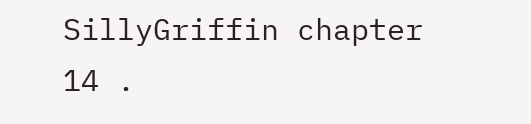SillyGriffin chapter 14 .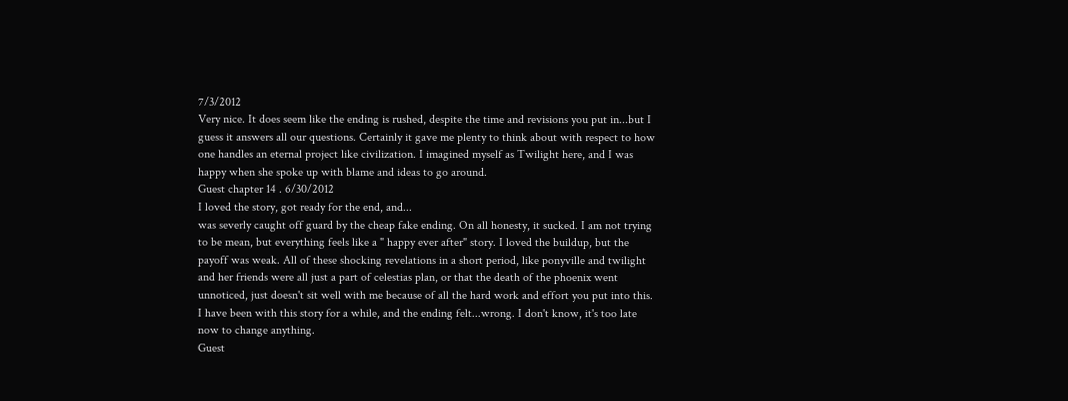7/3/2012
Very nice. It does seem like the ending is rushed, despite the time and revisions you put in...but I guess it answers all our questions. Certainly it gave me plenty to think about with respect to how one handles an eternal project like civilization. I imagined myself as Twilight here, and I was happy when she spoke up with blame and ideas to go around.
Guest chapter 14 . 6/30/2012
I loved the story, got ready for the end, and...
was severly caught off guard by the cheap fake ending. On all honesty, it sucked. I am not trying to be mean, but everything feels like a " happy ever after" story. I loved the buildup, but the payoff was weak. All of these shocking revelations in a short period, like ponyville and twilight and her friends were all just a part of celestias plan, or that the death of the phoenix went unnoticed, just doesn't sit well with me because of all the hard work and effort you put into this. I have been with this story for a while, and the ending felt...wrong. I don't know, it's too late now to change anything.
Guest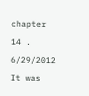chapter 14 . 6/29/2012
It was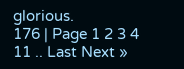glorious.
176 | Page 1 2 3 4 11 .. Last Next »